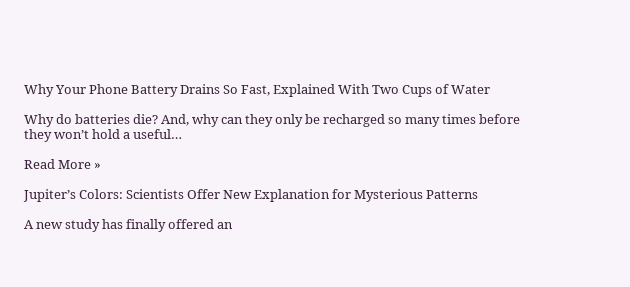Why Your Phone Battery Drains So Fast, Explained With Two Cups of Water

Why do batteries die? And, why can they only be recharged so many times before they won’t hold a useful…

Read More »

Jupiter’s Colors: Scientists Offer New Explanation for Mysterious Patterns

A new study has finally offered an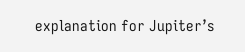explanation for Jupiter’s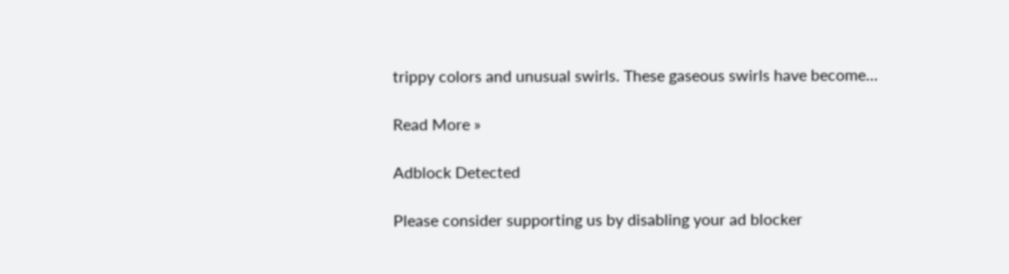trippy colors and unusual swirls. These gaseous swirls have become…

Read More »

Adblock Detected

Please consider supporting us by disabling your ad blocker